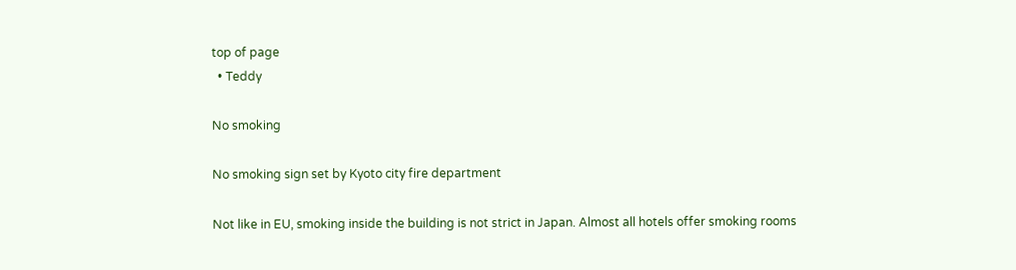top of page
  • Teddy

No smoking

No smoking sign set by Kyoto city fire department

Not like in EU, smoking inside the building is not strict in Japan. Almost all hotels offer smoking rooms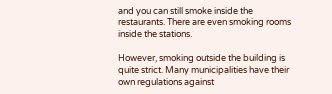and you can still smoke inside the restaurants. There are even smoking rooms inside the stations.

However, smoking outside the building is quite strict. Many municipalities have their own regulations against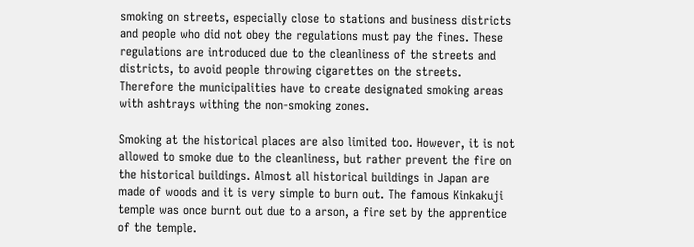smoking on streets, especially close to stations and business districts and people who did not obey the regulations must pay the fines. These regulations are introduced due to the cleanliness of the streets and districts, to avoid people throwing cigarettes on the streets. Therefore the municipalities have to create designated smoking areas with ashtrays withing the non-smoking zones.

Smoking at the historical places are also limited too. However, it is not allowed to smoke due to the cleanliness, but rather prevent the fire on the historical buildings. Almost all historical buildings in Japan are made of woods and it is very simple to burn out. The famous Kinkakuji temple was once burnt out due to a arson, a fire set by the apprentice of the temple.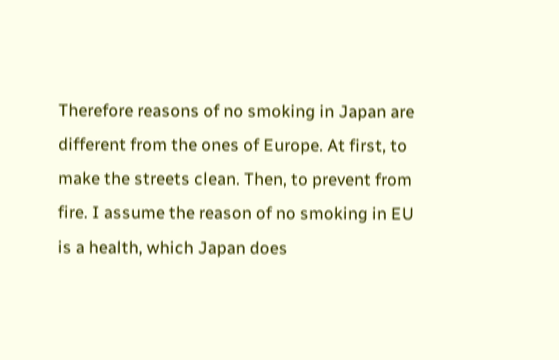Therefore reasons of no smoking in Japan are different from the ones of Europe. At first, to make the streets clean. Then, to prevent from fire. I assume the reason of no smoking in EU is a health, which Japan does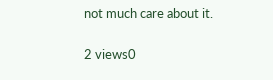not much care about it.

2 views0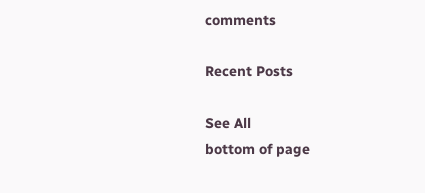comments

Recent Posts

See All
bottom of page